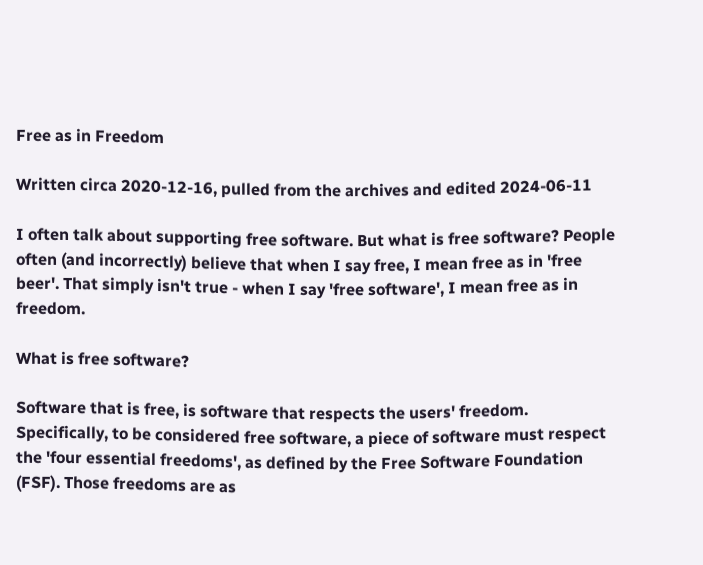Free as in Freedom

Written circa 2020-12-16, pulled from the archives and edited 2024-06-11

I often talk about supporting free software. But what is free software? People often (and incorrectly) believe that when I say free, I mean free as in 'free beer'. That simply isn't true - when I say 'free software', I mean free as in freedom.

What is free software?

Software that is free, is software that respects the users' freedom. Specifically, to be considered free software, a piece of software must respect the 'four essential freedoms', as defined by the Free Software Foundation (FSF). Those freedoms are as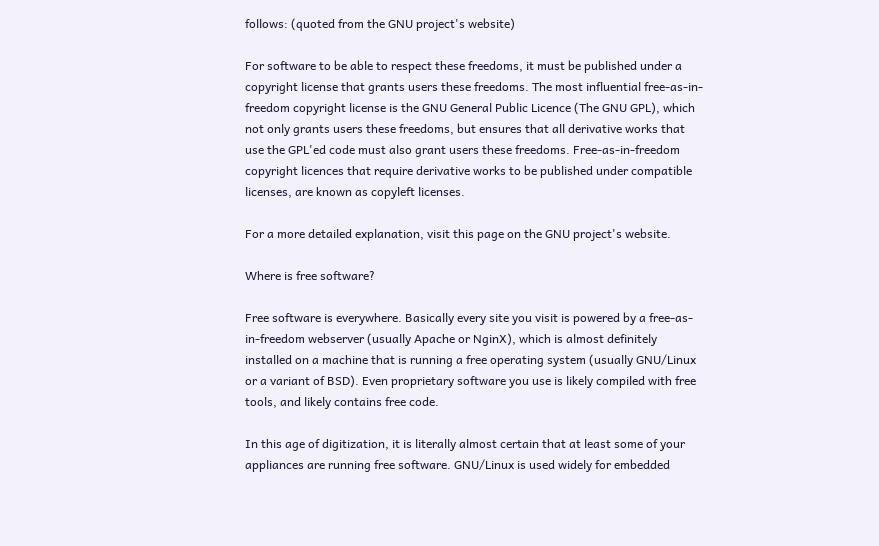follows: (quoted from the GNU project's website)

For software to be able to respect these freedoms, it must be published under a copyright license that grants users these freedoms. The most influential free-as-in-freedom copyright license is the GNU General Public Licence (The GNU GPL), which not only grants users these freedoms, but ensures that all derivative works that use the GPL'ed code must also grant users these freedoms. Free-as-in-freedom copyright licences that require derivative works to be published under compatible licenses, are known as copyleft licenses.

For a more detailed explanation, visit this page on the GNU project's website.

Where is free software?

Free software is everywhere. Basically every site you visit is powered by a free-as-in-freedom webserver (usually Apache or NginX), which is almost definitely installed on a machine that is running a free operating system (usually GNU/Linux or a variant of BSD). Even proprietary software you use is likely compiled with free tools, and likely contains free code.

In this age of digitization, it is literally almost certain that at least some of your appliances are running free software. GNU/Linux is used widely for embedded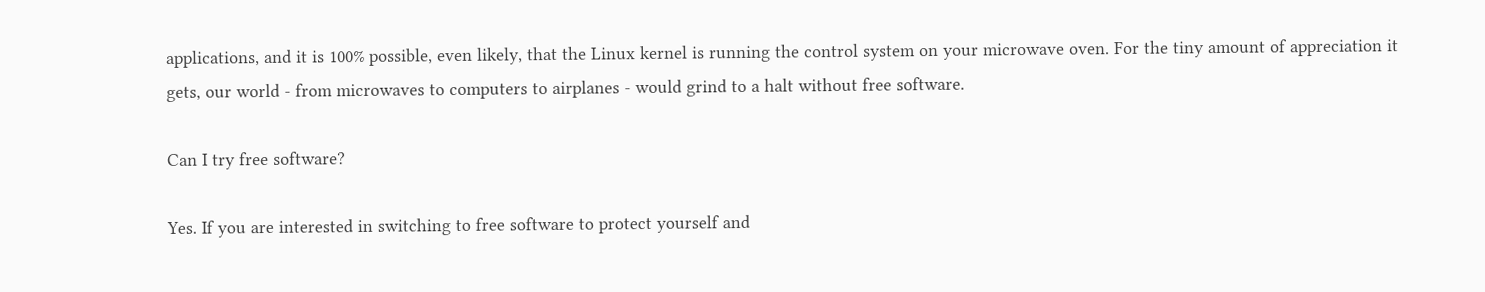applications, and it is 100% possible, even likely, that the Linux kernel is running the control system on your microwave oven. For the tiny amount of appreciation it gets, our world - from microwaves to computers to airplanes - would grind to a halt without free software.

Can I try free software?

Yes. If you are interested in switching to free software to protect yourself and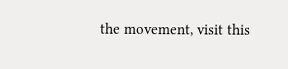the movement, visit this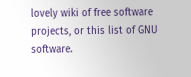lovely wiki of free software projects, or this list of GNU software.